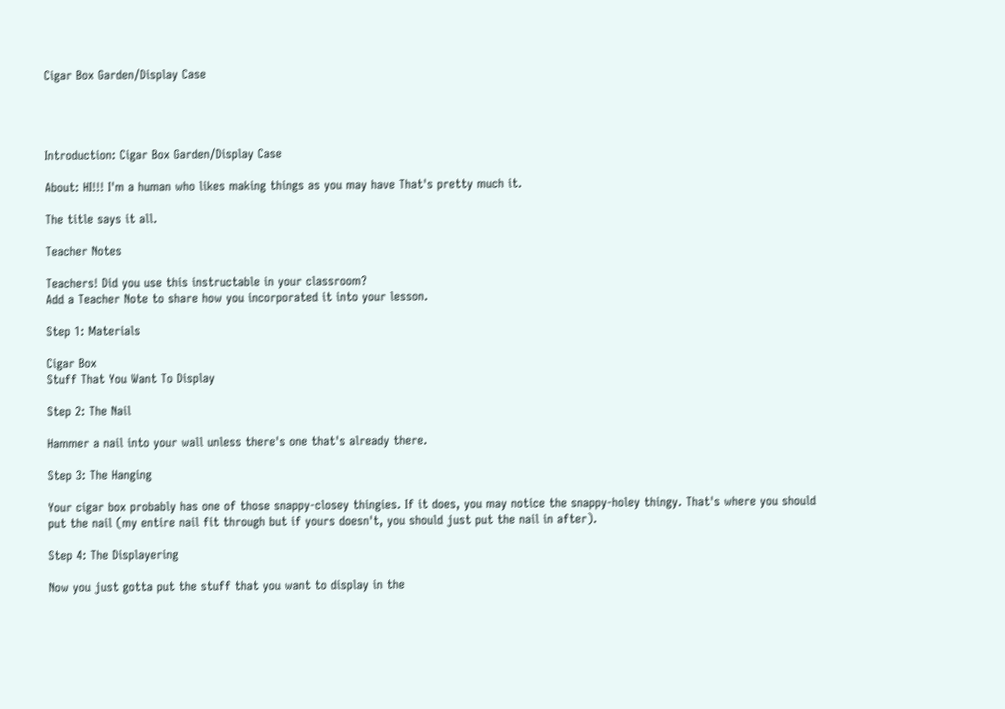Cigar Box Garden/Display Case




Introduction: Cigar Box Garden/Display Case

About: HI!!! I'm a human who likes making things as you may have That's pretty much it.

The title says it all.

Teacher Notes

Teachers! Did you use this instructable in your classroom?
Add a Teacher Note to share how you incorporated it into your lesson.

Step 1: Materials

Cigar Box
Stuff That You Want To Display

Step 2: The Nail

Hammer a nail into your wall unless there's one that's already there.

Step 3: The Hanging

Your cigar box probably has one of those snappy-closey thingies. If it does, you may notice the snappy-holey thingy. That's where you should put the nail (my entire nail fit through but if yours doesn't, you should just put the nail in after).

Step 4: The Displayering

Now you just gotta put the stuff that you want to display in the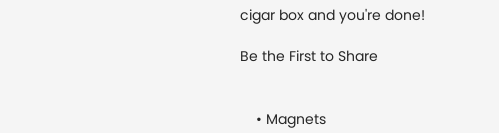cigar box and you're done!

Be the First to Share


    • Magnets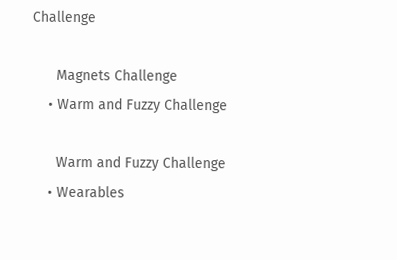Challenge

      Magnets Challenge
    • Warm and Fuzzy Challenge

      Warm and Fuzzy Challenge
    • Wearables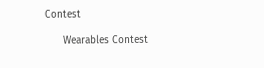Contest

      Wearables Contest